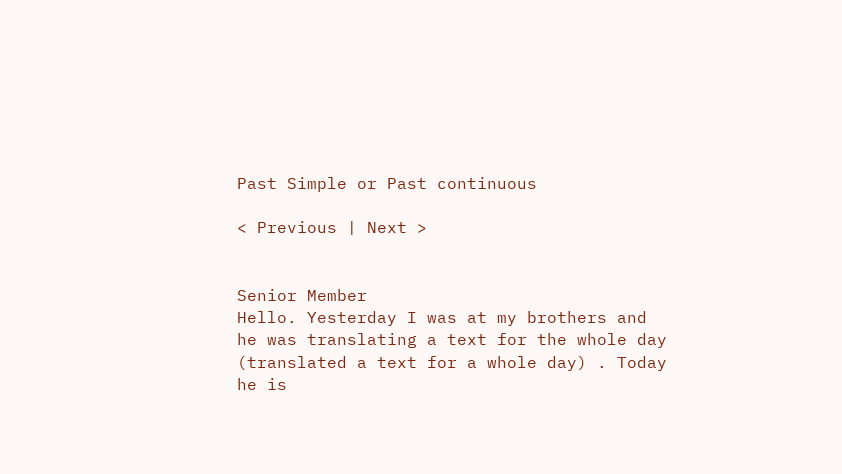Past Simple or Past continuous

< Previous | Next >


Senior Member
Hello. Yesterday I was at my brothers and he was translating a text for the whole day (translated a text for a whole day) . Today he is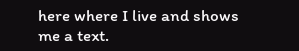here where I live and shows me a text.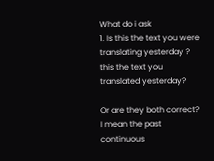What do i ask
1. Is this the text you were translating yesterday ? this the text you translated yesterday?

Or are they both correct? I mean the past continuous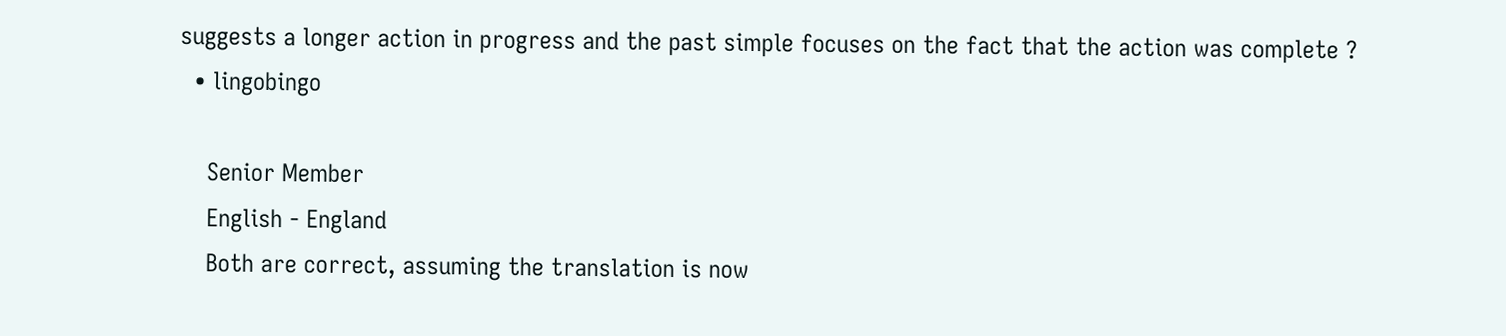suggests a longer action in progress and the past simple focuses on the fact that the action was complete ?
  • lingobingo

    Senior Member
    English - England
    Both are correct, assuming the translation is now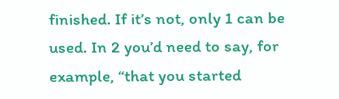finished. If it’s not, only 1 can be used. In 2 you’d need to say, for example, “that you started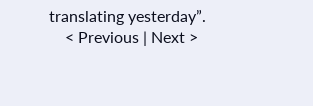translating yesterday”.
    < Previous | Next >